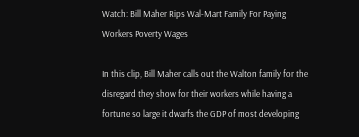Watch: Bill Maher Rips Wal-Mart Family For Paying Workers Poverty Wages

In this clip, Bill Maher calls out the Walton family for the disregard they show for their workers while having a fortune so large it dwarfs the GDP of most developing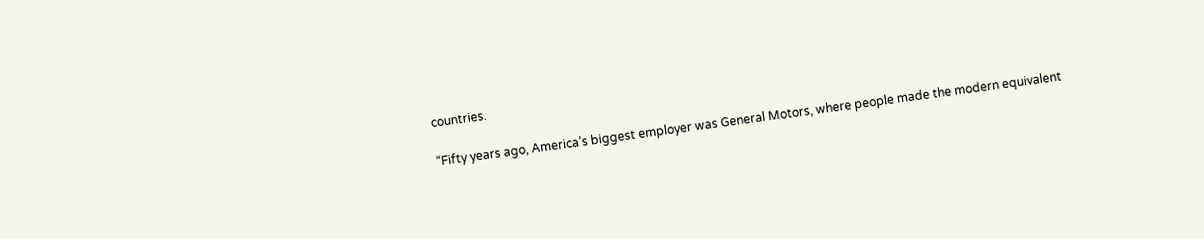countries.

“Fifty years ago, America’s biggest employer was General Motors, where people made the modern equivalent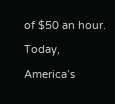of $50 an hour. Today, America’s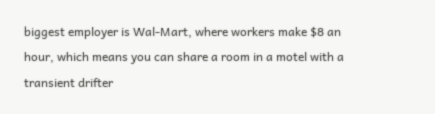biggest employer is Wal-Mart, where workers make $8 an hour, which means you can share a room in a motel with a transient drifter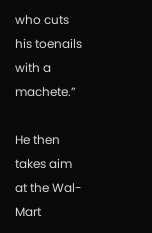who cuts his toenails with a machete.”

He then takes aim at the Wal-Mart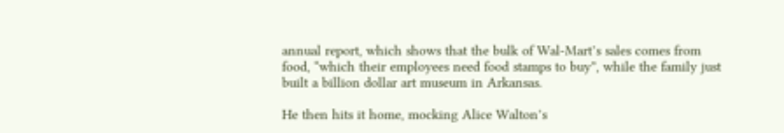annual report, which shows that the bulk of Wal-Mart’s sales comes from food, “which their employees need food stamps to buy”, while the family just built a billion dollar art museum in Arkansas.

He then hits it home, mocking Alice Walton’s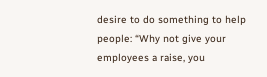desire to do something to help people: “Why not give your employees a raise, you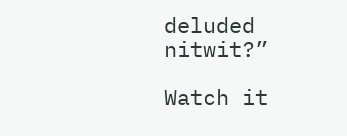deluded nitwit?”

Watch it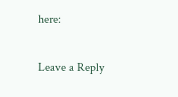here:

Leave a Reply